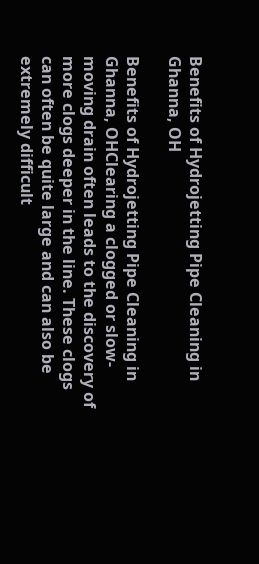Benefits of Hydrojetting Pipe Cleaning in Ghanna, OH

Benefits of Hydrojetting Pipe Cleaning in Ghanna, OHClearing a clogged or slow-moving drain often leads to the discovery of more clogs deeper in the line. These clogs can often be quite large and can also be extremely difficult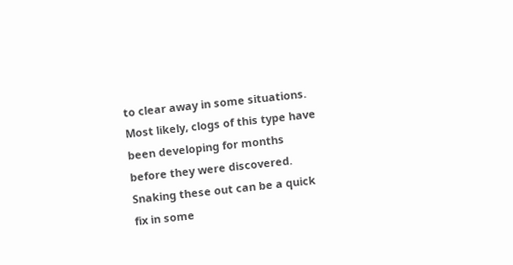to clear away in some situations. Most likely, clogs of this type have been developing for months before they were discovered. Snaking these out can be a quick fix in some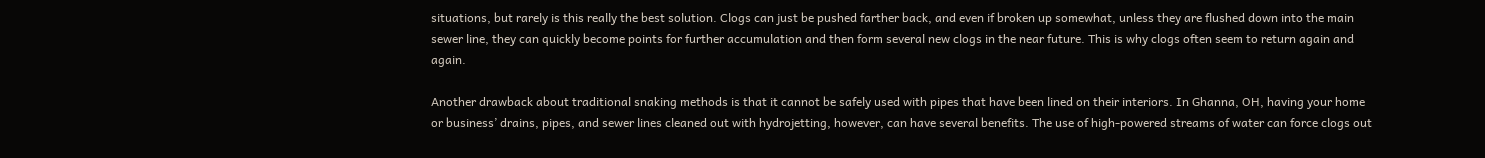situations, but rarely is this really the best solution. Clogs can just be pushed farther back, and even if broken up somewhat, unless they are flushed down into the main sewer line, they can quickly become points for further accumulation and then form several new clogs in the near future. This is why clogs often seem to return again and again.

Another drawback about traditional snaking methods is that it cannot be safely used with pipes that have been lined on their interiors. In Ghanna, OH, having your home or business’ drains, pipes, and sewer lines cleaned out with hydrojetting, however, can have several benefits. The use of high-powered streams of water can force clogs out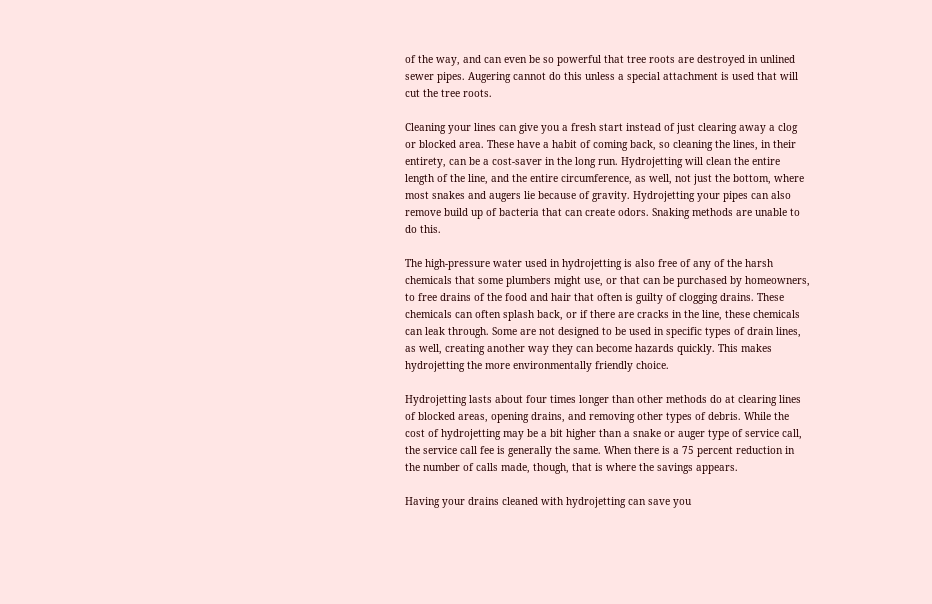of the way, and can even be so powerful that tree roots are destroyed in unlined sewer pipes. Augering cannot do this unless a special attachment is used that will cut the tree roots.

Cleaning your lines can give you a fresh start instead of just clearing away a clog or blocked area. These have a habit of coming back, so cleaning the lines, in their entirety, can be a cost-saver in the long run. Hydrojetting will clean the entire length of the line, and the entire circumference, as well, not just the bottom, where most snakes and augers lie because of gravity. Hydrojetting your pipes can also remove build up of bacteria that can create odors. Snaking methods are unable to do this.

The high-pressure water used in hydrojetting is also free of any of the harsh chemicals that some plumbers might use, or that can be purchased by homeowners, to free drains of the food and hair that often is guilty of clogging drains. These chemicals can often splash back, or if there are cracks in the line, these chemicals can leak through. Some are not designed to be used in specific types of drain lines, as well, creating another way they can become hazards quickly. This makes hydrojetting the more environmentally friendly choice.

Hydrojetting lasts about four times longer than other methods do at clearing lines of blocked areas, opening drains, and removing other types of debris. While the cost of hydrojetting may be a bit higher than a snake or auger type of service call, the service call fee is generally the same. When there is a 75 percent reduction in the number of calls made, though, that is where the savings appears.

Having your drains cleaned with hydrojetting can save you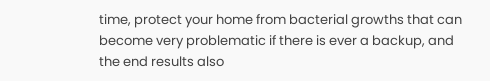time, protect your home from bacterial growths that can become very problematic if there is ever a backup, and the end results also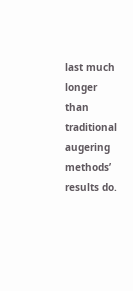last much longer than traditional augering methods’ results do.